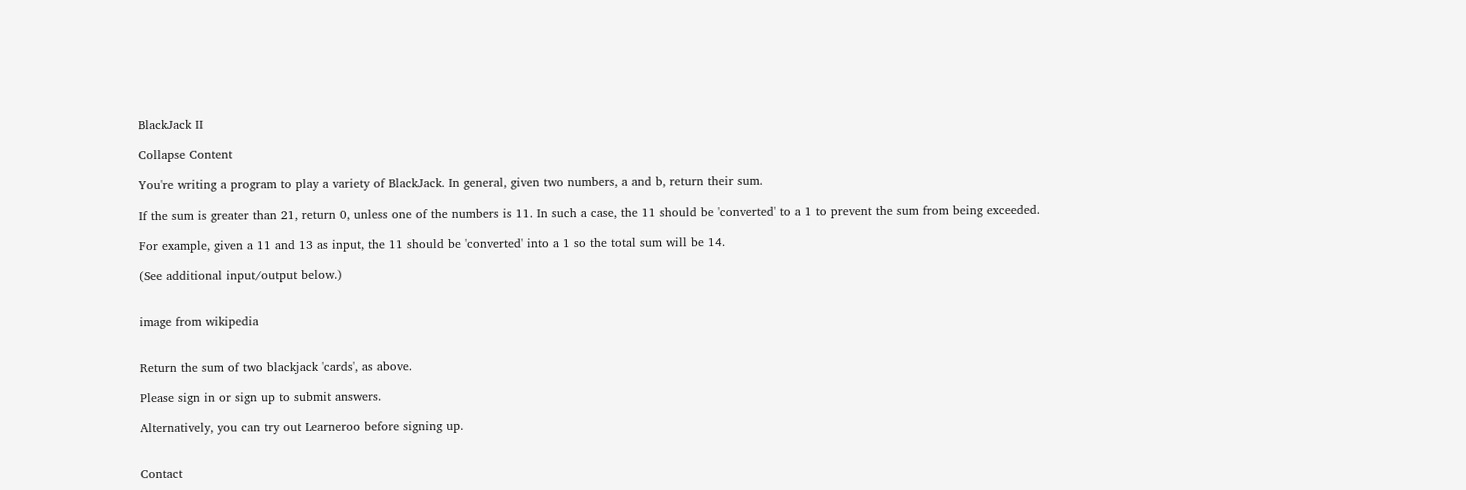BlackJack II

Collapse Content

You're writing a program to play a variety of BlackJack. In general, given two numbers, a and b, return their sum.

If the sum is greater than 21, return 0, unless one of the numbers is 11. In such a case, the 11 should be 'converted' to a 1 to prevent the sum from being exceeded.

For example, given a 11 and 13 as input, the 11 should be 'converted' into a 1 so the total sum will be 14.

(See additional input/output below.)


image from wikipedia


Return the sum of two blackjack 'cards', as above.

Please sign in or sign up to submit answers.

Alternatively, you can try out Learneroo before signing up.


Contact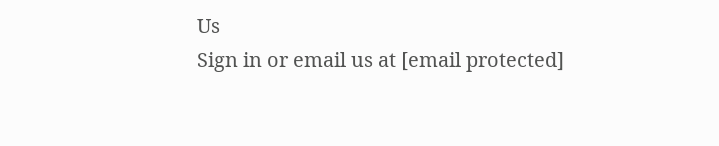Us
Sign in or email us at [email protected]